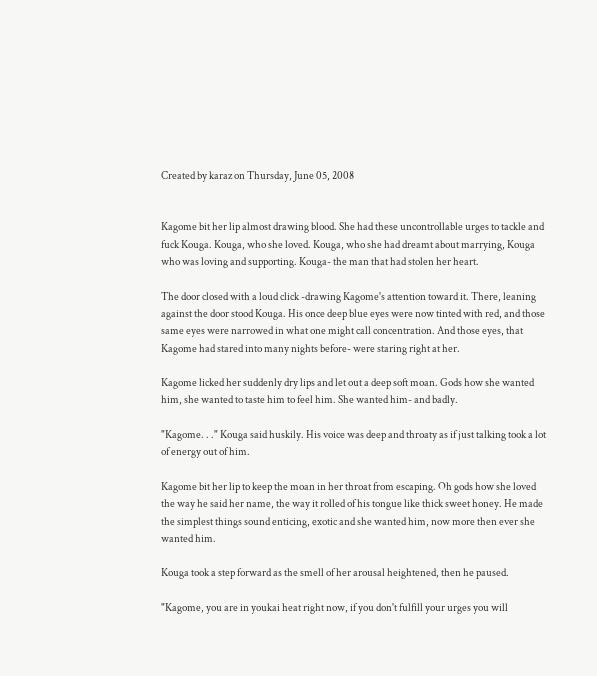Created by karaz on Thursday, June 05, 2008


Kagome bit her lip almost drawing blood. She had these uncontrollable urges to tackle and fuck Kouga. Kouga, who she loved. Kouga, who she had dreamt about marrying, Kouga who was loving and supporting. Kouga- the man that had stolen her heart.

The door closed with a loud click -drawing Kagome's attention toward it. There, leaning against the door stood Kouga. His once deep blue eyes were now tinted with red, and those same eyes were narrowed in what one might call concentration. And those eyes, that Kagome had stared into many nights before- were staring right at her.

Kagome licked her suddenly dry lips and let out a deep soft moan. Gods how she wanted him, she wanted to taste him to feel him. She wanted him- and badly.

"Kagome. . ." Kouga said huskily. His voice was deep and throaty as if just talking took a lot of energy out of him.

Kagome bit her lip to keep the moan in her throat from escaping. Oh gods how she loved the way he said her name, the way it rolled of his tongue like thick sweet honey. He made the simplest things sound enticing, exotic and she wanted him, now more then ever she wanted him.

Kouga took a step forward as the smell of her arousal heightened, then he paused.

"Kagome, you are in youkai heat right now, if you don't fulfill your urges you will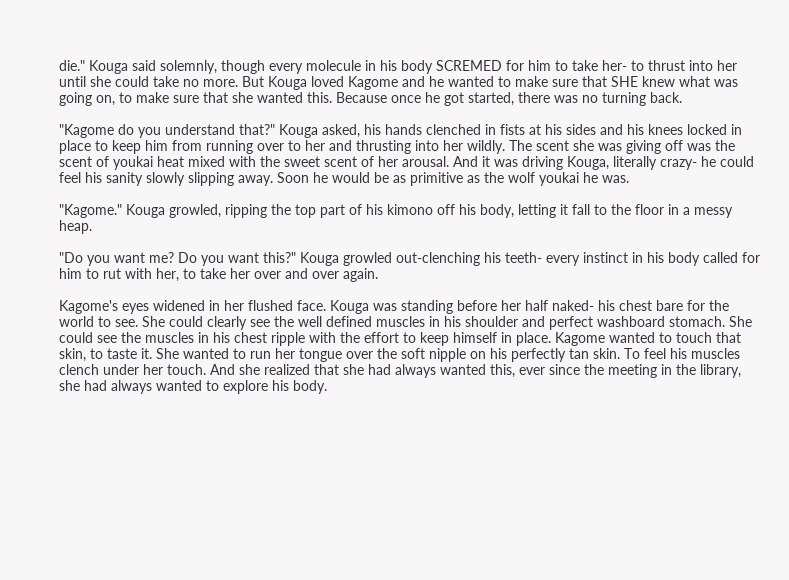die." Kouga said solemnly, though every molecule in his body SCREMED for him to take her- to thrust into her until she could take no more. But Kouga loved Kagome and he wanted to make sure that SHE knew what was going on, to make sure that she wanted this. Because once he got started, there was no turning back.

"Kagome do you understand that?" Kouga asked, his hands clenched in fists at his sides and his knees locked in place to keep him from running over to her and thrusting into her wildly. The scent she was giving off was the scent of youkai heat mixed with the sweet scent of her arousal. And it was driving Kouga, literally crazy- he could feel his sanity slowly slipping away. Soon he would be as primitive as the wolf youkai he was.

"Kagome." Kouga growled, ripping the top part of his kimono off his body, letting it fall to the floor in a messy heap.

"Do you want me? Do you want this?" Kouga growled out-clenching his teeth- every instinct in his body called for him to rut with her, to take her over and over again.

Kagome's eyes widened in her flushed face. Kouga was standing before her half naked- his chest bare for the world to see. She could clearly see the well defined muscles in his shoulder and perfect washboard stomach. She could see the muscles in his chest ripple with the effort to keep himself in place. Kagome wanted to touch that skin, to taste it. She wanted to run her tongue over the soft nipple on his perfectly tan skin. To feel his muscles clench under her touch. And she realized that she had always wanted this, ever since the meeting in the library, she had always wanted to explore his body.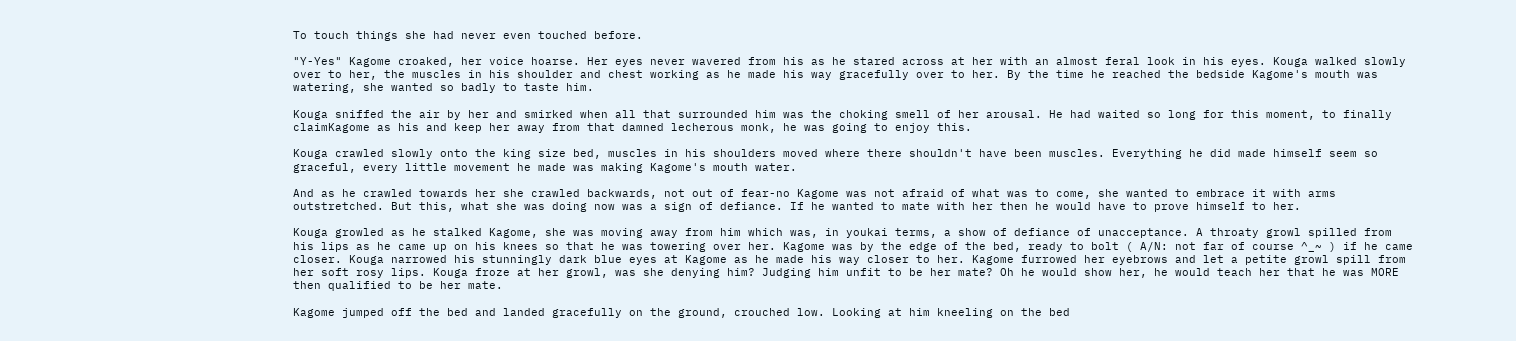To touch things she had never even touched before.

"Y-Yes" Kagome croaked, her voice hoarse. Her eyes never wavered from his as he stared across at her with an almost feral look in his eyes. Kouga walked slowly over to her, the muscles in his shoulder and chest working as he made his way gracefully over to her. By the time he reached the bedside Kagome's mouth was watering, she wanted so badly to taste him.

Kouga sniffed the air by her and smirked when all that surrounded him was the choking smell of her arousal. He had waited so long for this moment, to finally claimKagome as his and keep her away from that damned lecherous monk, he was going to enjoy this.

Kouga crawled slowly onto the king size bed, muscles in his shoulders moved where there shouldn't have been muscles. Everything he did made himself seem so graceful, every little movement he made was making Kagome's mouth water.

And as he crawled towards her she crawled backwards, not out of fear-no Kagome was not afraid of what was to come, she wanted to embrace it with arms outstretched. But this, what she was doing now was a sign of defiance. If he wanted to mate with her then he would have to prove himself to her.

Kouga growled as he stalked Kagome, she was moving away from him which was, in youkai terms, a show of defiance of unacceptance. A throaty growl spilled from his lips as he came up on his knees so that he was towering over her. Kagome was by the edge of the bed, ready to bolt ( A/N: not far of course ^_~ ) if he came closer. Kouga narrowed his stunningly dark blue eyes at Kagome as he made his way closer to her. Kagome furrowed her eyebrows and let a petite growl spill from her soft rosy lips. Kouga froze at her growl, was she denying him? Judging him unfit to be her mate? Oh he would show her, he would teach her that he was MORE then qualified to be her mate.

Kagome jumped off the bed and landed gracefully on the ground, crouched low. Looking at him kneeling on the bed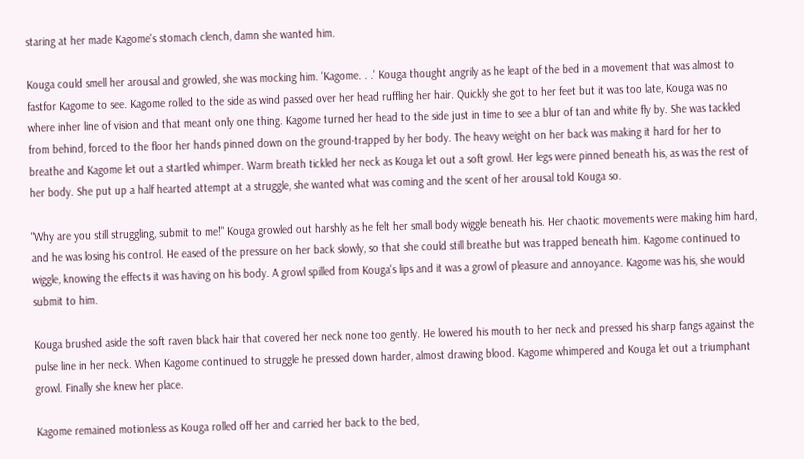staring at her made Kagome's stomach clench, damn she wanted him.

Kouga could smell her arousal and growled, she was mocking him. 'Kagome. . .' Kouga thought angrily as he leapt of the bed in a movement that was almost to fastfor Kagome to see. Kagome rolled to the side as wind passed over her head ruffling her hair. Quickly she got to her feet but it was too late, Kouga was no where inher line of vision and that meant only one thing. Kagome turned her head to the side just in time to see a blur of tan and white fly by. She was tackled from behind, forced to the floor her hands pinned down on the ground-trapped by her body. The heavy weight on her back was making it hard for her to breathe and Kagome let out a startled whimper. Warm breath tickled her neck as Kouga let out a soft growl. Her legs were pinned beneath his, as was the rest of her body. She put up a half hearted attempt at a struggle, she wanted what was coming and the scent of her arousal told Kouga so.

"Why are you still struggling, submit to me!" Kouga growled out harshly as he felt her small body wiggle beneath his. Her chaotic movements were making him hard, and he was losing his control. He eased of the pressure on her back slowly, so that she could still breathe but was trapped beneath him. Kagome continued to wiggle, knowing the effects it was having on his body. A growl spilled from Kouga's lips and it was a growl of pleasure and annoyance. Kagome was his, she would submit to him.

Kouga brushed aside the soft raven black hair that covered her neck none too gently. He lowered his mouth to her neck and pressed his sharp fangs against the pulse line in her neck. When Kagome continued to struggle he pressed down harder, almost drawing blood. Kagome whimpered and Kouga let out a triumphant growl. Finally she knew her place.

Kagome remained motionless as Kouga rolled off her and carried her back to the bed,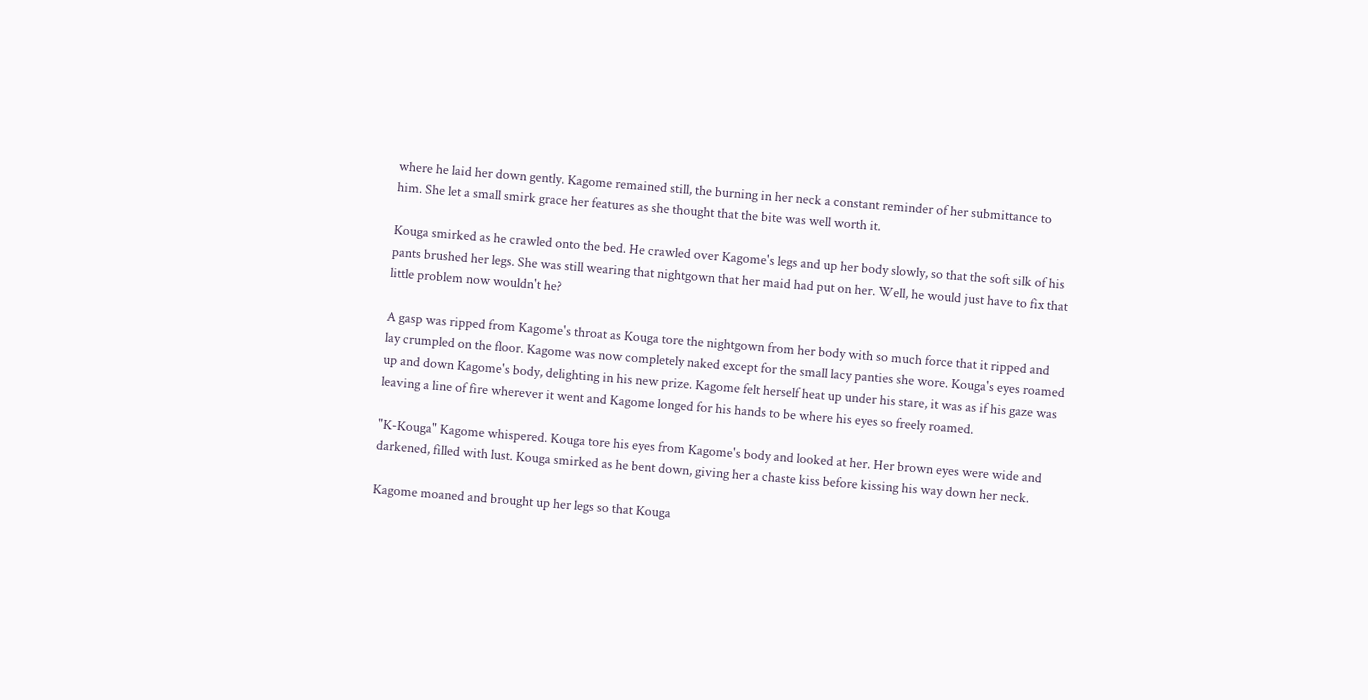where he laid her down gently. Kagome remained still, the burning in her neck a constant reminder of her submittance to him. She let a small smirk grace her features as she thought that the bite was well worth it.

Kouga smirked as he crawled onto the bed. He crawled over Kagome's legs and up her body slowly, so that the soft silk of his pants brushed her legs. She was still wearing that nightgown that her maid had put on her. Well, he would just have to fix that little problem now wouldn't he?

A gasp was ripped from Kagome's throat as Kouga tore the nightgown from her body with so much force that it ripped and lay crumpled on the floor. Kagome was now completely naked except for the small lacy panties she wore. Kouga's eyes roamed up and down Kagome's body, delighting in his new prize. Kagome felt herself heat up under his stare, it was as if his gaze was leaving a line of fire wherever it went and Kagome longed for his hands to be where his eyes so freely roamed.

"K-Kouga" Kagome whispered. Kouga tore his eyes from Kagome's body and looked at her. Her brown eyes were wide and darkened, filled with lust. Kouga smirked as he bent down, giving her a chaste kiss before kissing his way down her neck.

Kagome moaned and brought up her legs so that Kouga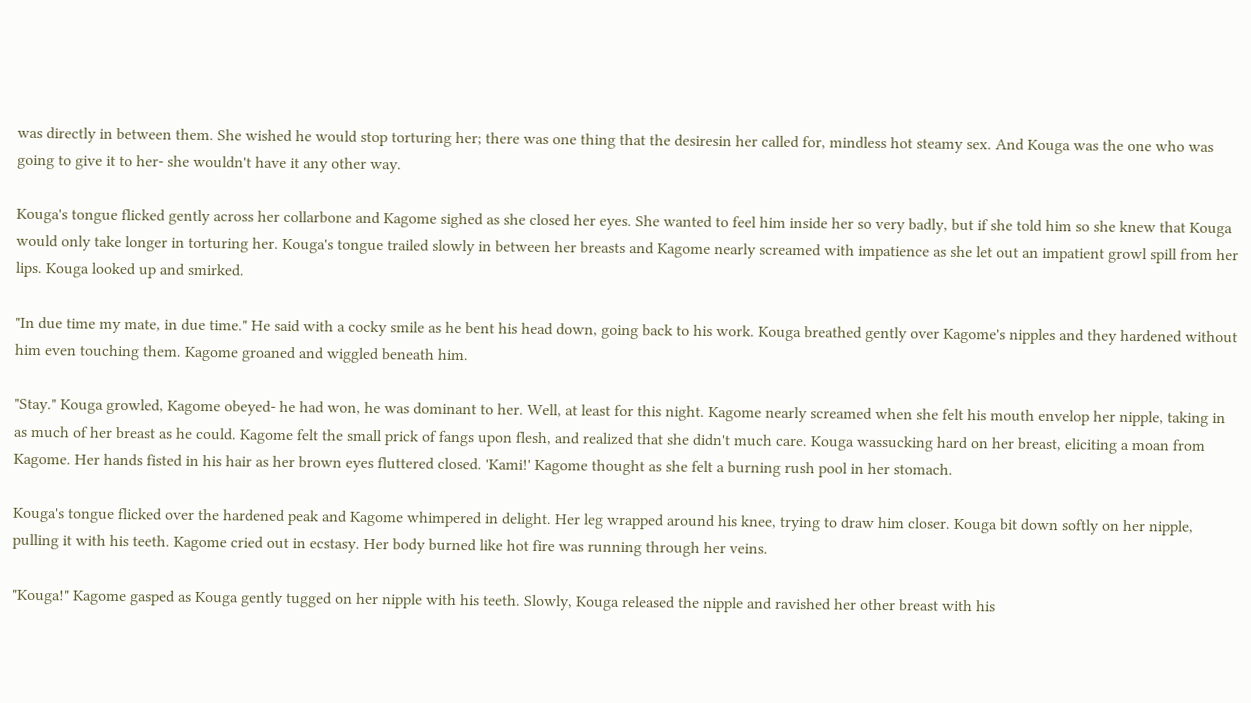was directly in between them. She wished he would stop torturing her; there was one thing that the desiresin her called for, mindless hot steamy sex. And Kouga was the one who was going to give it to her- she wouldn't have it any other way.

Kouga's tongue flicked gently across her collarbone and Kagome sighed as she closed her eyes. She wanted to feel him inside her so very badly, but if she told him so she knew that Kouga would only take longer in torturing her. Kouga's tongue trailed slowly in between her breasts and Kagome nearly screamed with impatience as she let out an impatient growl spill from her lips. Kouga looked up and smirked.

"In due time my mate, in due time." He said with a cocky smile as he bent his head down, going back to his work. Kouga breathed gently over Kagome's nipples and they hardened without him even touching them. Kagome groaned and wiggled beneath him.

"Stay." Kouga growled, Kagome obeyed- he had won, he was dominant to her. Well, at least for this night. Kagome nearly screamed when she felt his mouth envelop her nipple, taking in as much of her breast as he could. Kagome felt the small prick of fangs upon flesh, and realized that she didn't much care. Kouga wassucking hard on her breast, eliciting a moan from Kagome. Her hands fisted in his hair as her brown eyes fluttered closed. 'Kami!' Kagome thought as she felt a burning rush pool in her stomach.

Kouga's tongue flicked over the hardened peak and Kagome whimpered in delight. Her leg wrapped around his knee, trying to draw him closer. Kouga bit down softly on her nipple, pulling it with his teeth. Kagome cried out in ecstasy. Her body burned like hot fire was running through her veins.

"Kouga!" Kagome gasped as Kouga gently tugged on her nipple with his teeth. Slowly, Kouga released the nipple and ravished her other breast with his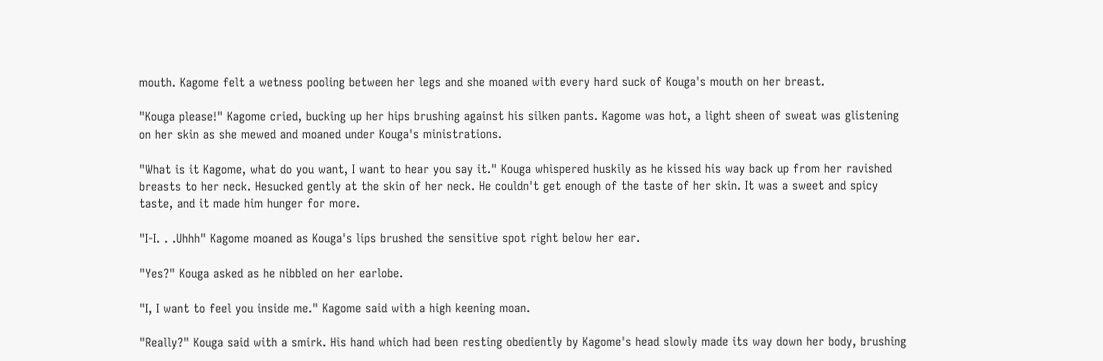mouth. Kagome felt a wetness pooling between her legs and she moaned with every hard suck of Kouga's mouth on her breast.

"Kouga please!" Kagome cried, bucking up her hips brushing against his silken pants. Kagome was hot, a light sheen of sweat was glistening on her skin as she mewed and moaned under Kouga's ministrations.

"What is it Kagome, what do you want, I want to hear you say it." Kouga whispered huskily as he kissed his way back up from her ravished breasts to her neck. Hesucked gently at the skin of her neck. He couldn't get enough of the taste of her skin. It was a sweet and spicy taste, and it made him hunger for more.

"I-I. . .Uhhh" Kagome moaned as Kouga's lips brushed the sensitive spot right below her ear.

"Yes?" Kouga asked as he nibbled on her earlobe.

"I, I want to feel you inside me." Kagome said with a high keening moan.

"Really?" Kouga said with a smirk. His hand which had been resting obediently by Kagome's head slowly made its way down her body, brushing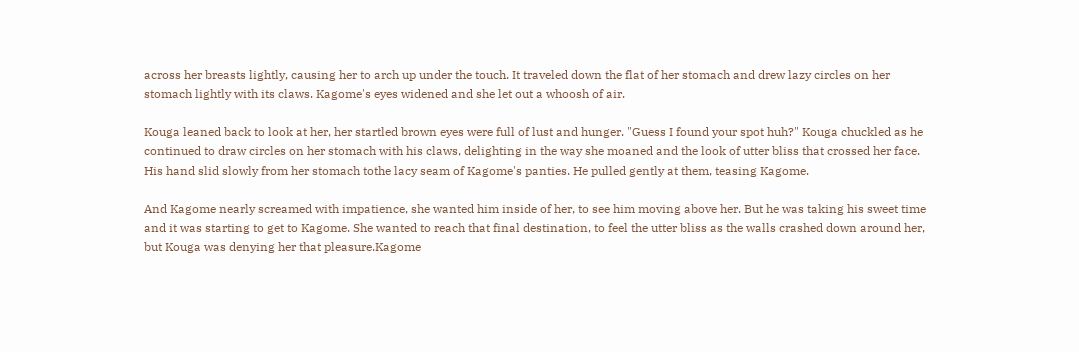across her breasts lightly, causing her to arch up under the touch. It traveled down the flat of her stomach and drew lazy circles on her stomach lightly with its claws. Kagome's eyes widened and she let out a whoosh of air.

Kouga leaned back to look at her, her startled brown eyes were full of lust and hunger. "Guess I found your spot huh?" Kouga chuckled as he continued to draw circles on her stomach with his claws, delighting in the way she moaned and the look of utter bliss that crossed her face. His hand slid slowly from her stomach tothe lacy seam of Kagome's panties. He pulled gently at them, teasing Kagome.

And Kagome nearly screamed with impatience, she wanted him inside of her, to see him moving above her. But he was taking his sweet time and it was starting to get to Kagome. She wanted to reach that final destination, to feel the utter bliss as the walls crashed down around her, but Kouga was denying her that pleasure.Kagome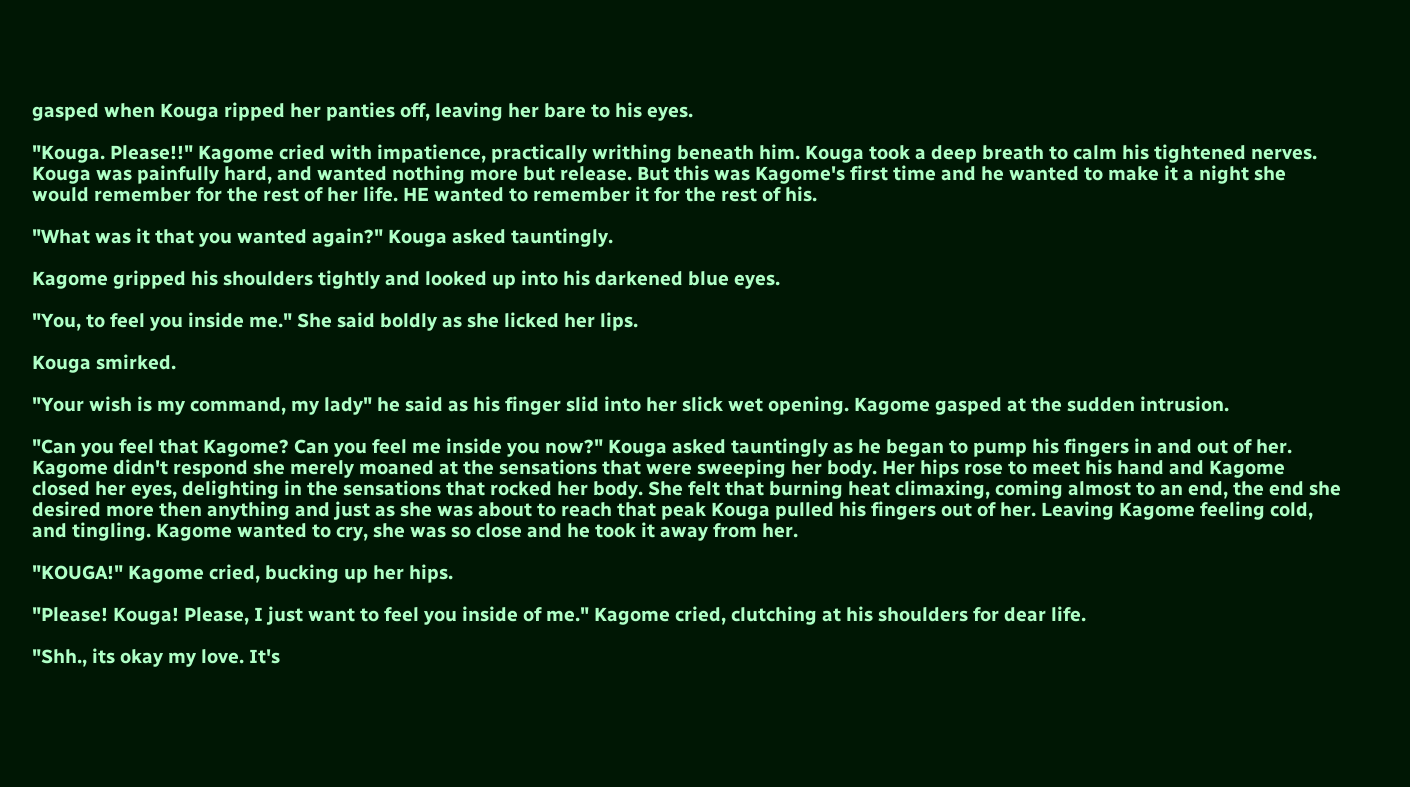gasped when Kouga ripped her panties off, leaving her bare to his eyes.

"Kouga. Please!!" Kagome cried with impatience, practically writhing beneath him. Kouga took a deep breath to calm his tightened nerves. Kouga was painfully hard, and wanted nothing more but release. But this was Kagome's first time and he wanted to make it a night she would remember for the rest of her life. HE wanted to remember it for the rest of his.

"What was it that you wanted again?" Kouga asked tauntingly.

Kagome gripped his shoulders tightly and looked up into his darkened blue eyes.

"You, to feel you inside me." She said boldly as she licked her lips.

Kouga smirked.

"Your wish is my command, my lady" he said as his finger slid into her slick wet opening. Kagome gasped at the sudden intrusion.

"Can you feel that Kagome? Can you feel me inside you now?" Kouga asked tauntingly as he began to pump his fingers in and out of her. Kagome didn't respond she merely moaned at the sensations that were sweeping her body. Her hips rose to meet his hand and Kagome closed her eyes, delighting in the sensations that rocked her body. She felt that burning heat climaxing, coming almost to an end, the end she desired more then anything and just as she was about to reach that peak Kouga pulled his fingers out of her. Leaving Kagome feeling cold, and tingling. Kagome wanted to cry, she was so close and he took it away from her.

"KOUGA!" Kagome cried, bucking up her hips.

"Please! Kouga! Please, I just want to feel you inside of me." Kagome cried, clutching at his shoulders for dear life.

"Shh., its okay my love. It's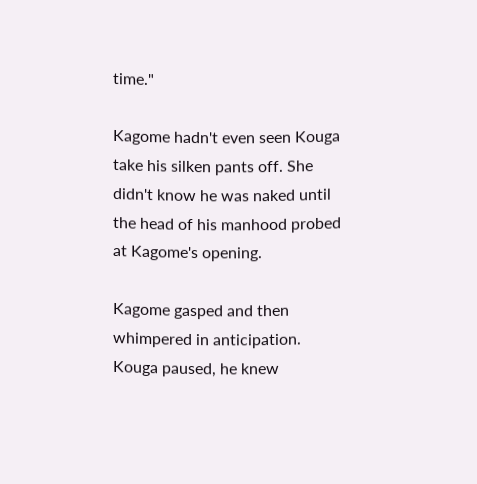time."

Kagome hadn't even seen Kouga take his silken pants off. She didn't know he was naked until the head of his manhood probed at Kagome's opening.

Kagome gasped and then whimpered in anticipation. Kouga paused, he knew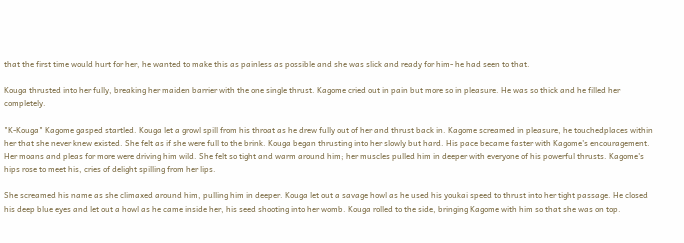that the first time would hurt for her, he wanted to make this as painless as possible and she was slick and ready for him- he had seen to that.

Kouga thrusted into her fully, breaking her maiden barrier with the one single thrust. Kagome cried out in pain but more so in pleasure. He was so thick and he filled her completely.

"K-Kouga" Kagome gasped startled. Kouga let a growl spill from his throat as he drew fully out of her and thrust back in. Kagome screamed in pleasure, he touchedplaces within her that she never knew existed. She felt as if she were full to the brink. Kouga began thrusting into her slowly but hard. His pace became faster with Kagome's encouragement. Her moans and pleas for more were driving him wild. She felt so tight and warm around him; her muscles pulled him in deeper with everyone of his powerful thrusts. Kagome's hips rose to meet his, cries of delight spilling from her lips.

She screamed his name as she climaxed around him, pulling him in deeper. Kouga let out a savage howl as he used his youkai speed to thrust into her tight passage. He closed his deep blue eyes and let out a howl as he came inside her, his seed shooting into her womb. Kouga rolled to the side, bringing Kagome with him so that she was on top.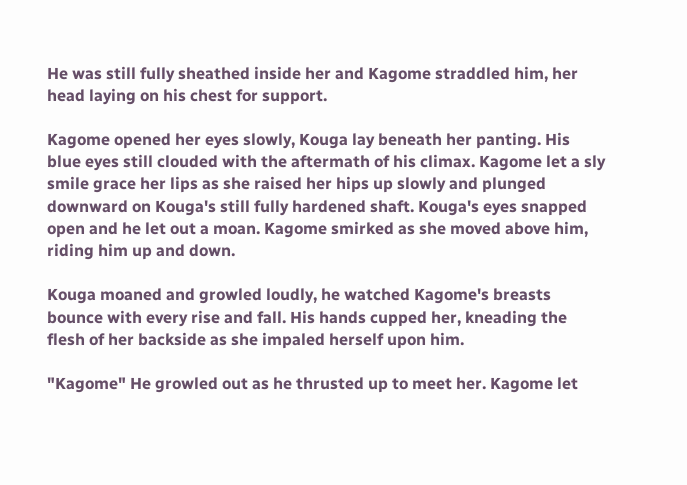He was still fully sheathed inside her and Kagome straddled him, her head laying on his chest for support.

Kagome opened her eyes slowly, Kouga lay beneath her panting. His blue eyes still clouded with the aftermath of his climax. Kagome let a sly smile grace her lips as she raised her hips up slowly and plunged downward on Kouga's still fully hardened shaft. Kouga's eyes snapped open and he let out a moan. Kagome smirked as she moved above him, riding him up and down.

Kouga moaned and growled loudly, he watched Kagome's breasts bounce with every rise and fall. His hands cupped her, kneading the flesh of her backside as she impaled herself upon him.

"Kagome" He growled out as he thrusted up to meet her. Kagome let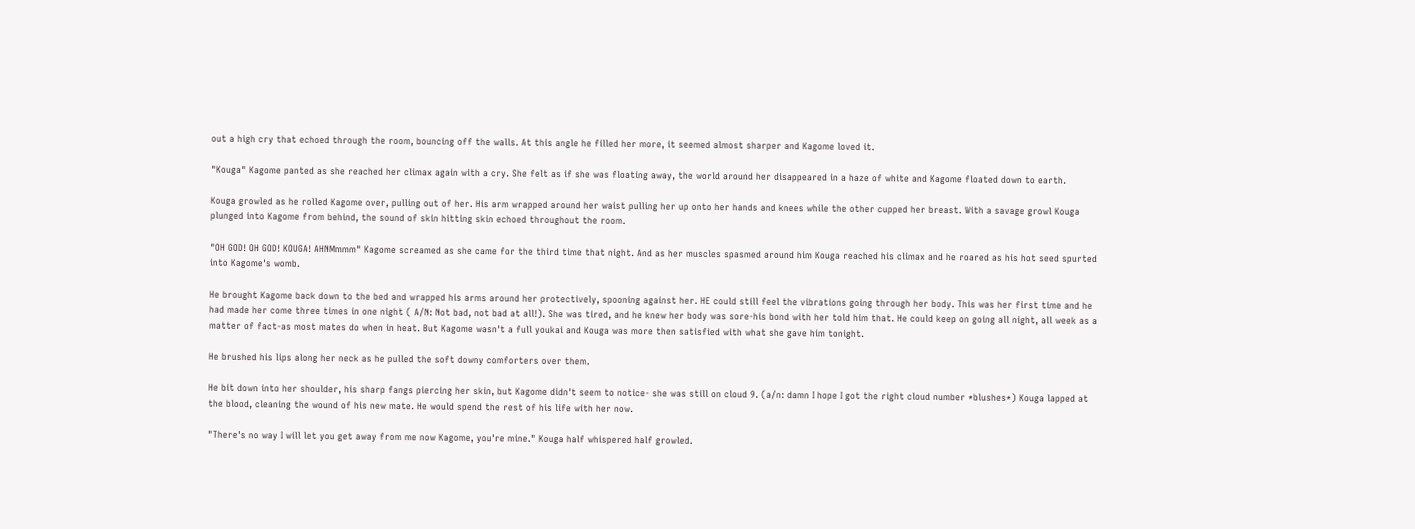out a high cry that echoed through the room, bouncing off the walls. At this angle he filled her more, it seemed almost sharper and Kagome loved it.

"Kouga" Kagome panted as she reached her climax again with a cry. She felt as if she was floating away, the world around her disappeared in a haze of white and Kagome floated down to earth.

Kouga growled as he rolled Kagome over, pulling out of her. His arm wrapped around her waist pulling her up onto her hands and knees while the other cupped her breast. With a savage growl Kouga plunged into Kagome from behind, the sound of skin hitting skin echoed throughout the room.

"OH GOD! OH GOD! KOUGA! AHNMmmm" Kagome screamed as she came for the third time that night. And as her muscles spasmed around him Kouga reached his climax and he roared as his hot seed spurted into Kagome's womb.

He brought Kagome back down to the bed and wrapped his arms around her protectively, spooning against her. HE could still feel the vibrations going through her body. This was her first time and he had made her come three times in one night ( A/N: Not bad, not bad at all!). She was tired, and he knew her body was sore-his bond with her told him that. He could keep on going all night, all week as a matter of fact-as most mates do when in heat. But Kagome wasn't a full youkai and Kouga was more then satisfied with what she gave him tonight.

He brushed his lips along her neck as he pulled the soft downy comforters over them.

He bit down into her shoulder, his sharp fangs piercing her skin, but Kagome didn't seem to notice- she was still on cloud 9. (a/n: damn I hope I got the right cloud number *blushes*) Kouga lapped at the blood, cleaning the wound of his new mate. He would spend the rest of his life with her now.

"There's no way I will let you get away from me now Kagome, you're mine." Kouga half whispered half growled.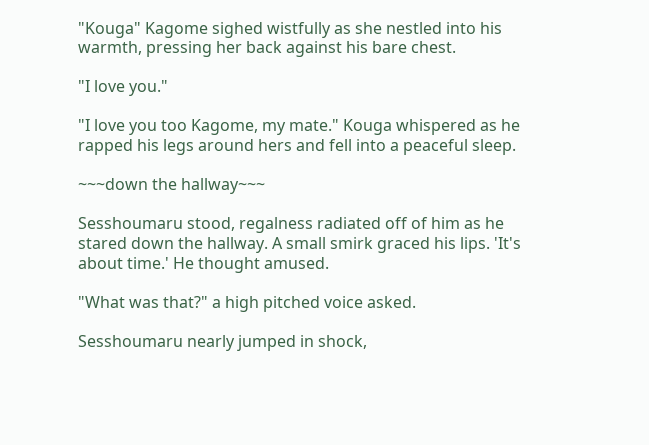"Kouga" Kagome sighed wistfully as she nestled into his warmth, pressing her back against his bare chest.

"I love you."

"I love you too Kagome, my mate." Kouga whispered as he rapped his legs around hers and fell into a peaceful sleep.

~~~down the hallway~~~

Sesshoumaru stood, regalness radiated off of him as he stared down the hallway. A small smirk graced his lips. 'It's about time.' He thought amused.

"What was that?" a high pitched voice asked.

Sesshoumaru nearly jumped in shock,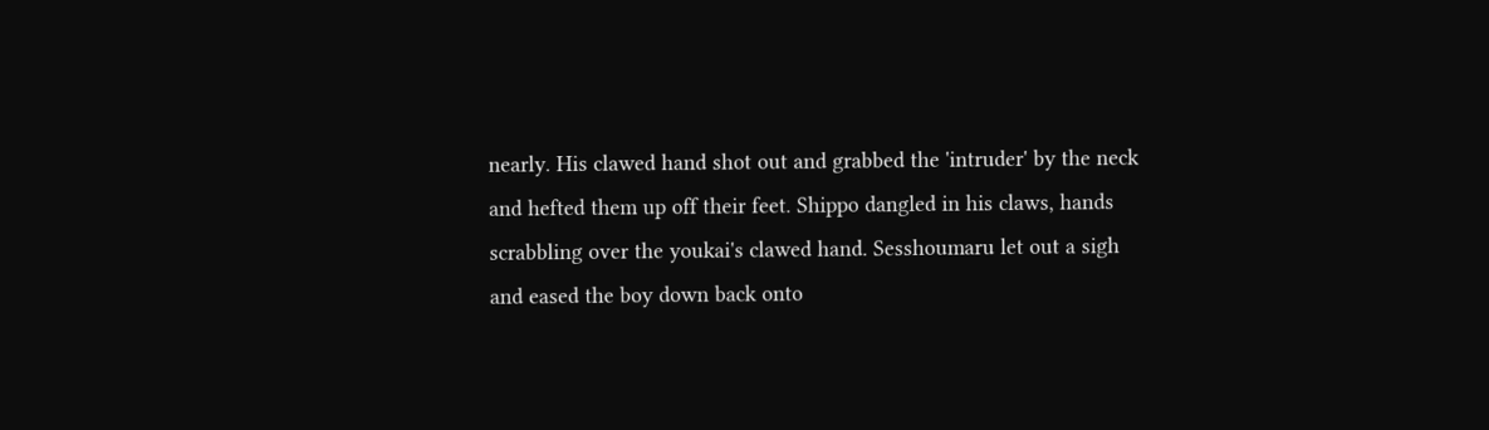nearly. His clawed hand shot out and grabbed the 'intruder' by the neck and hefted them up off their feet. Shippo dangled in his claws, hands scrabbling over the youkai's clawed hand. Sesshoumaru let out a sigh and eased the boy down back onto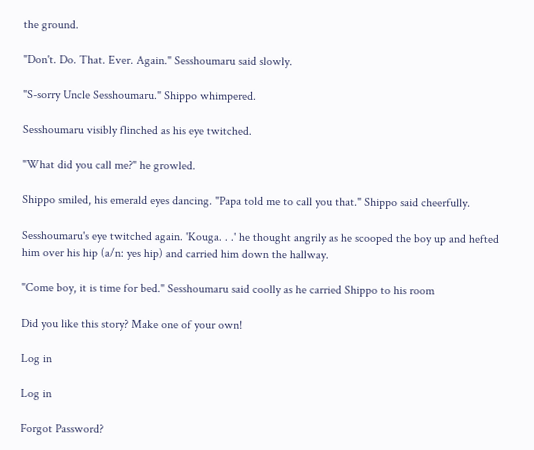the ground.

"Don't. Do. That. Ever. Again." Sesshoumaru said slowly.

"S-sorry Uncle Sesshoumaru." Shippo whimpered.

Sesshoumaru visibly flinched as his eye twitched.

"What did you call me?" he growled.

Shippo smiled, his emerald eyes dancing. "Papa told me to call you that." Shippo said cheerfully.

Sesshoumaru's eye twitched again. 'Kouga. . .' he thought angrily as he scooped the boy up and hefted him over his hip (a/n: yes hip) and carried him down the hallway.

"Come boy, it is time for bed." Sesshoumaru said coolly as he carried Shippo to his room

Did you like this story? Make one of your own!

Log in

Log in

Forgot Password?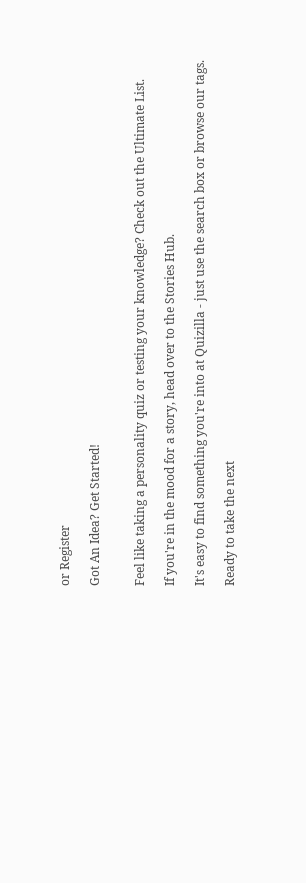or Register

Got An Idea? Get Started!


Feel like taking a personality quiz or testing your knowledge? Check out the Ultimate List.

If you're in the mood for a story, head over to the Stories Hub.

It's easy to find something you're into at Quizilla - just use the search box or browse our tags.

Ready to take the next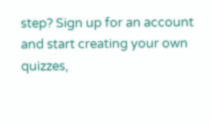step? Sign up for an account and start creating your own quizzes,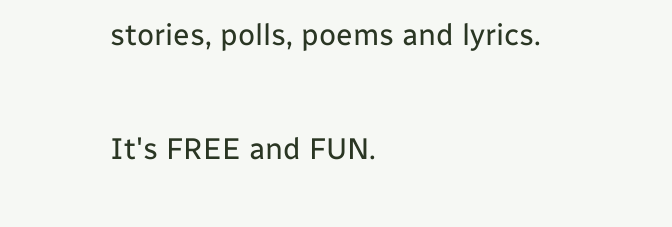stories, polls, poems and lyrics.

It's FREE and FUN.